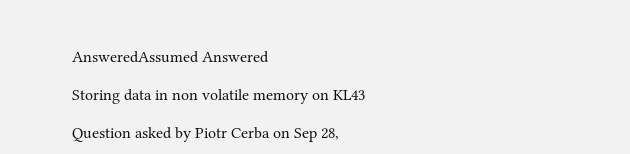AnsweredAssumed Answered

Storing data in non volatile memory on KL43

Question asked by Piotr Cerba on Sep 28,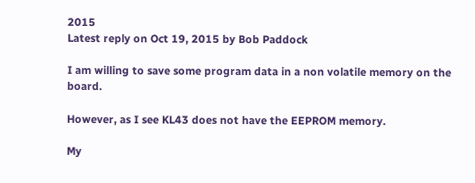2015
Latest reply on Oct 19, 2015 by Bob Paddock

I am willing to save some program data in a non volatile memory on the board.

However, as I see KL43 does not have the EEPROM memory.

My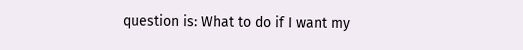question is: What to do if I want my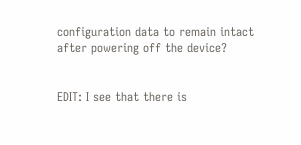configuration data to remain intact after powering off the device?


EDIT: I see that there is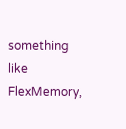something like FlexMemory,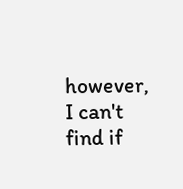however, I can't find if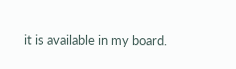it is available in my board.